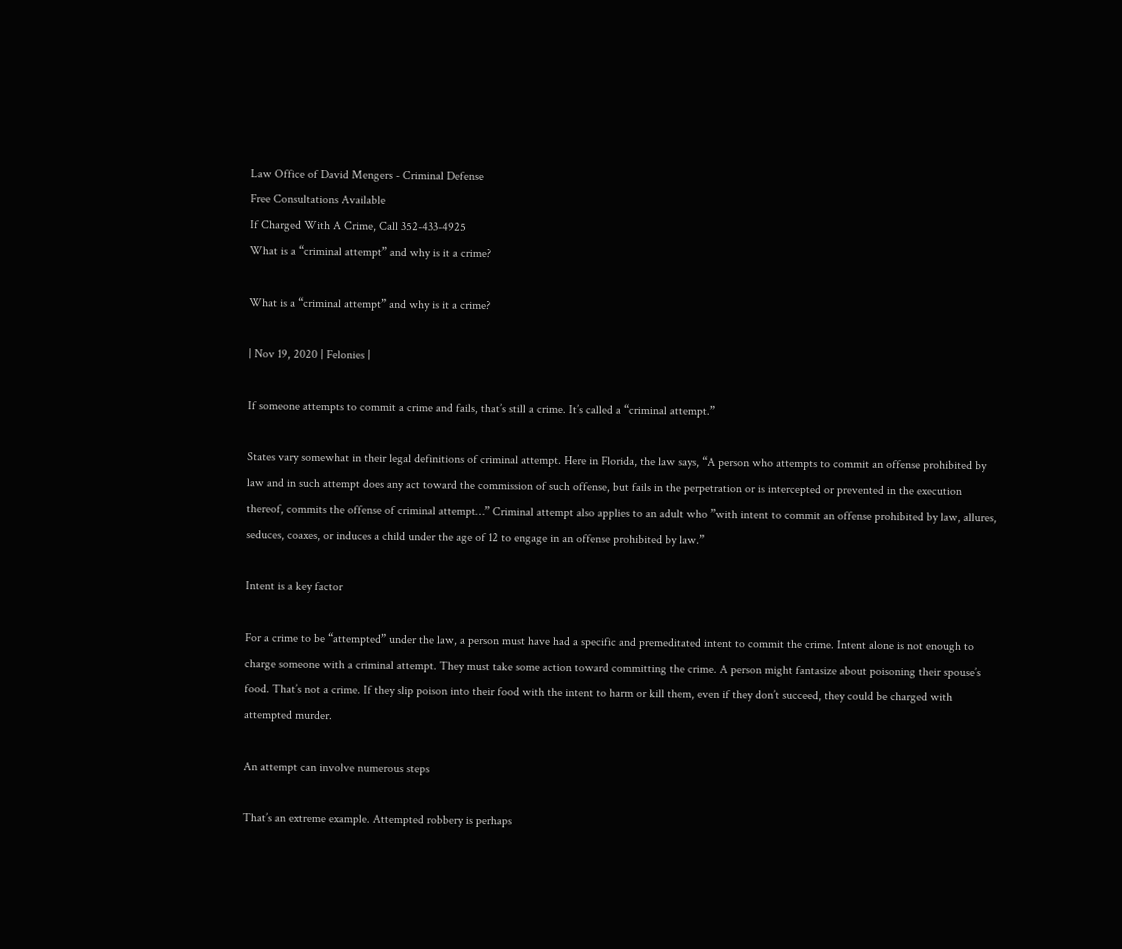Law Office of David Mengers - Criminal Defense
Free Consultations Available
If Charged With A Crime, Call 352-433-4925
What is a “criminal attempt” and why is it a crime?

What is a “criminal attempt” and why is it a crime?

| Nov 19, 2020 | Felonies |

If someone attempts to commit a crime and fails, that’s still a crime. It’s called a “criminal attempt.”

States vary somewhat in their legal definitions of criminal attempt. Here in Florida, the law says, “A person who attempts to commit an offense prohibited by law and in such attempt does any act toward the commission of such offense, but fails in the perpetration or is intercepted or prevented in the execution thereof, commits the offense of criminal attempt…” Criminal attempt also applies to an adult who ”with intent to commit an offense prohibited by law, allures, seduces, coaxes, or induces a child under the age of 12 to engage in an offense prohibited by law.”

Intent is a key factor

For a crime to be “attempted” under the law, a person must have had a specific and premeditated intent to commit the crime. Intent alone is not enough to charge someone with a criminal attempt. They must take some action toward committing the crime. A person might fantasize about poisoning their spouse’s food. That’s not a crime. If they slip poison into their food with the intent to harm or kill them, even if they don’t succeed, they could be charged with attempted murder.

An attempt can involve numerous steps

That’s an extreme example. Attempted robbery is perhaps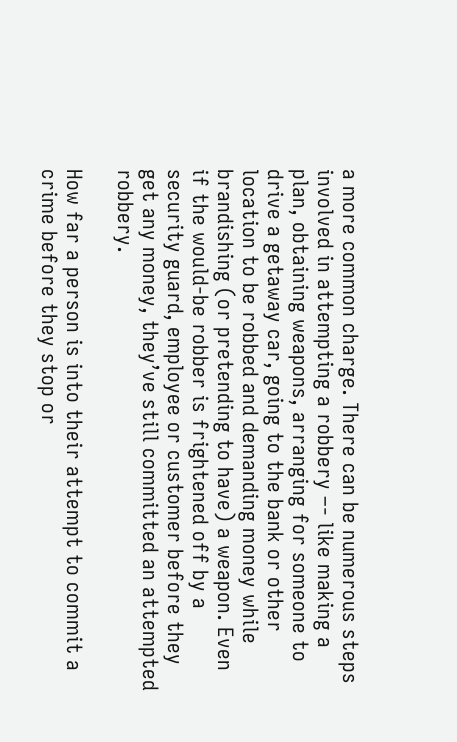a more common charge. There can be numerous steps involved in attempting a robbery –- like making a plan, obtaining weapons, arranging for someone to drive a getaway car, going to the bank or other location to be robbed and demanding money while brandishing (or pretending to have) a weapon. Even if the would-be robber is frightened off by a security guard, employee or customer before they get any money, they’ve still committed an attempted robbery.

How far a person is into their attempt to commit a crime before they stop or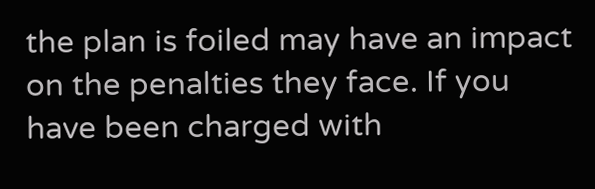the plan is foiled may have an impact on the penalties they face. If you have been charged with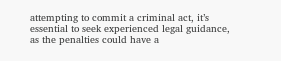attempting to commit a criminal act, it’s essential to seek experienced legal guidance, as the penalties could have a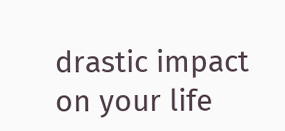drastic impact on your life